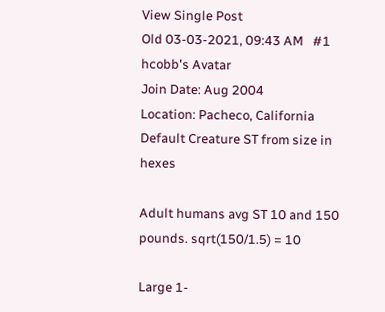View Single Post
Old 03-03-2021, 09:43 AM   #1
hcobb's Avatar
Join Date: Aug 2004
Location: Pacheco, California
Default Creature ST from size in hexes

Adult humans avg ST 10 and 150 pounds. sqrt(150/1.5) = 10

Large 1-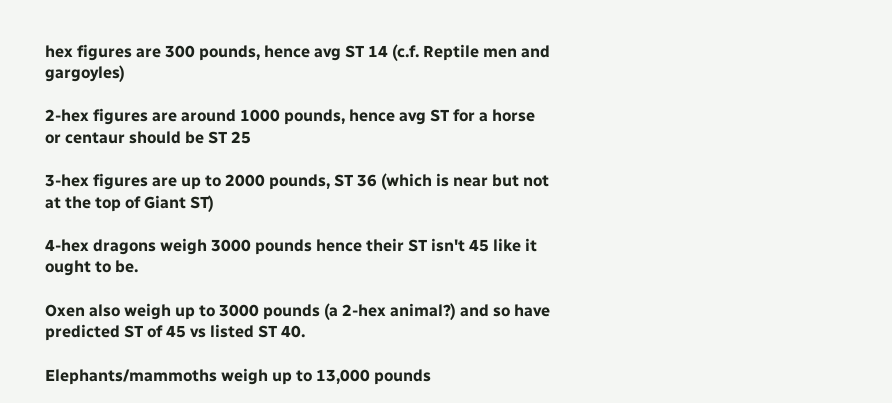hex figures are 300 pounds, hence avg ST 14 (c.f. Reptile men and gargoyles)

2-hex figures are around 1000 pounds, hence avg ST for a horse or centaur should be ST 25

3-hex figures are up to 2000 pounds, ST 36 (which is near but not at the top of Giant ST)

4-hex dragons weigh 3000 pounds hence their ST isn't 45 like it ought to be.

Oxen also weigh up to 3000 pounds (a 2-hex animal?) and so have predicted ST of 45 vs listed ST 40.

Elephants/mammoths weigh up to 13,000 pounds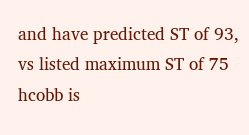and have predicted ST of 93, vs listed maximum ST of 75
hcobb is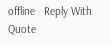offline   Reply With Quote